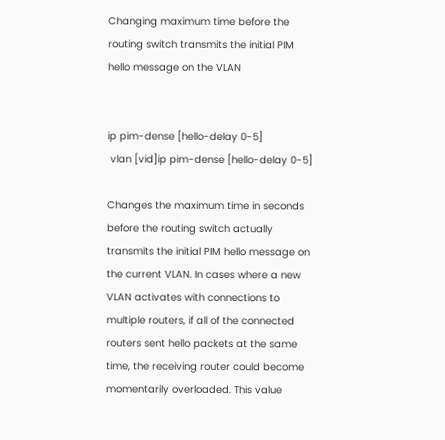Changing maximum time before the routing switch transmits the initial PIM hello message on the VLAN


ip pim-dense [hello-delay 0-5]
 vlan [vid]ip pim-dense [hello-delay 0-5]

Changes the maximum time in seconds before the routing switch actually transmits the initial PIM hello message on the current VLAN. In cases where a new VLAN activates with connections to multiple routers, if all of the connected routers sent hello packets at the same time, the receiving router could become momentarily overloaded. This value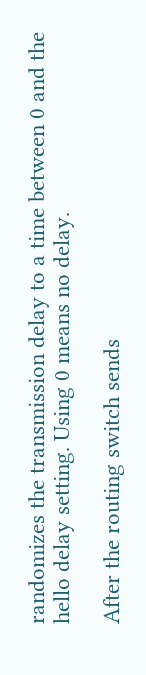randomizes the transmission delay to a time between 0 and the hello delay setting. Using 0 means no delay.

After the routing switch sends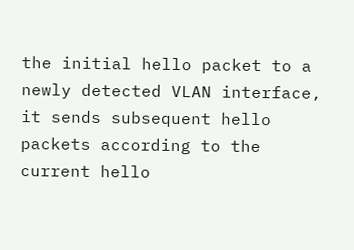the initial hello packet to a newly detected VLAN interface, it sends subsequent hello packets according to the current hello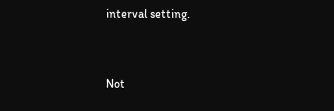interval setting.


Not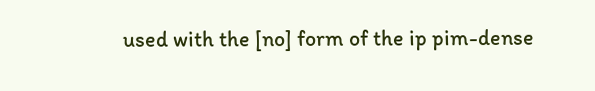used with the [no] form of the ip pim-dense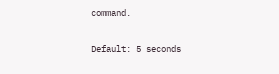command.

Default: 5 seconds